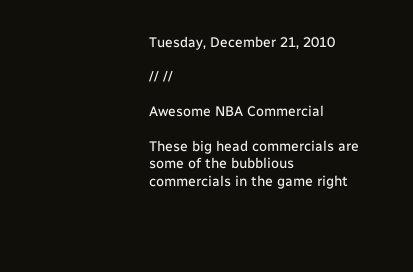Tuesday, December 21, 2010

// //

Awesome NBA Commercial

These big head commercials are some of the bubblious commercials in the game right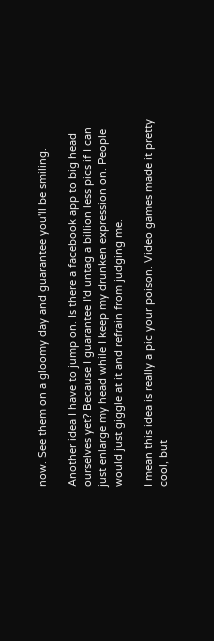now. See them on a gloomy day and guarantee you'll be smiling.

Another idea I have to jump on. Is there a facebook app to big head ourselves yet? Because I guarantee I'd untag a billion less pics if I can just enlarge my head while I keep my drunken expression on. People would just giggle at it and refrain from judging me.

I mean this idea is really a pic your poison. Video games made it pretty cool, but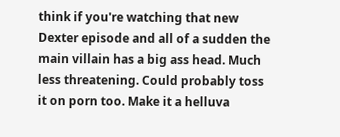think if you're watching that new Dexter episode and all of a sudden the main villain has a big ass head. Much less threatening. Could probably toss it on porn too. Make it a helluva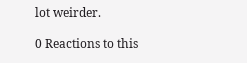lot weirder.

0 Reactions to this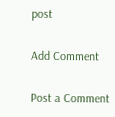post

Add Comment

Post a Comment